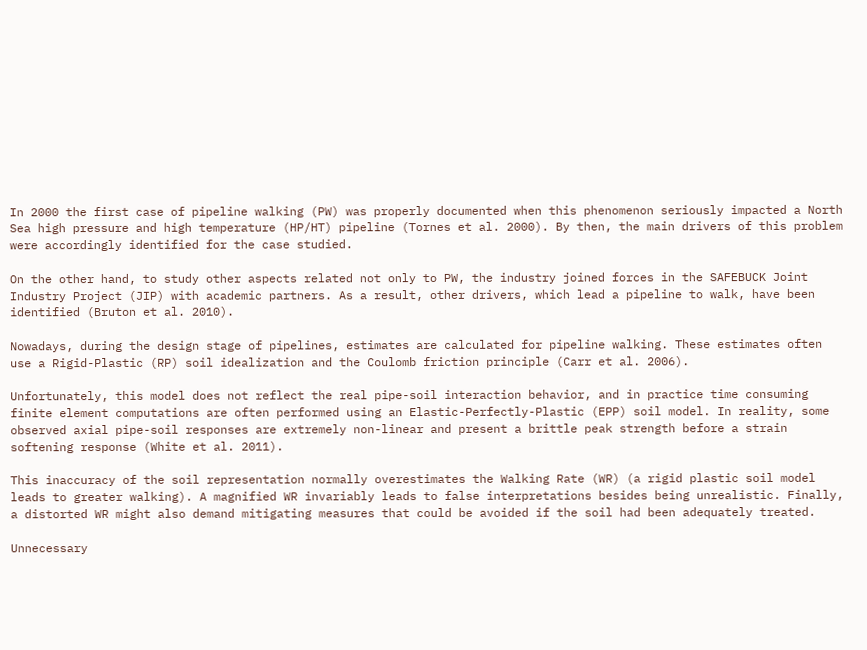In 2000 the first case of pipeline walking (PW) was properly documented when this phenomenon seriously impacted a North Sea high pressure and high temperature (HP/HT) pipeline (Tornes et al. 2000). By then, the main drivers of this problem were accordingly identified for the case studied.

On the other hand, to study other aspects related not only to PW, the industry joined forces in the SAFEBUCK Joint Industry Project (JIP) with academic partners. As a result, other drivers, which lead a pipeline to walk, have been identified (Bruton et al. 2010).

Nowadays, during the design stage of pipelines, estimates are calculated for pipeline walking. These estimates often use a Rigid-Plastic (RP) soil idealization and the Coulomb friction principle (Carr et al. 2006).

Unfortunately, this model does not reflect the real pipe-soil interaction behavior, and in practice time consuming finite element computations are often performed using an Elastic-Perfectly-Plastic (EPP) soil model. In reality, some observed axial pipe-soil responses are extremely non-linear and present a brittle peak strength before a strain softening response (White et al. 2011).

This inaccuracy of the soil representation normally overestimates the Walking Rate (WR) (a rigid plastic soil model leads to greater walking). A magnified WR invariably leads to false interpretations besides being unrealistic. Finally, a distorted WR might also demand mitigating measures that could be avoided if the soil had been adequately treated.

Unnecessary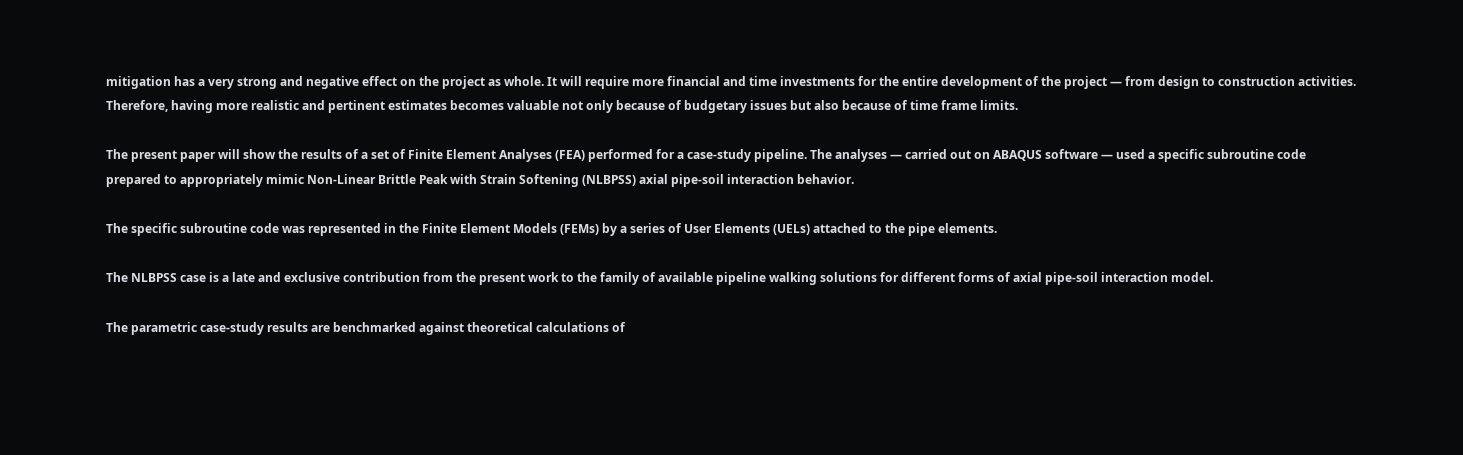mitigation has a very strong and negative effect on the project as whole. It will require more financial and time investments for the entire development of the project — from design to construction activities. Therefore, having more realistic and pertinent estimates becomes valuable not only because of budgetary issues but also because of time frame limits.

The present paper will show the results of a set of Finite Element Analyses (FEA) performed for a case-study pipeline. The analyses — carried out on ABAQUS software — used a specific subroutine code prepared to appropriately mimic Non-Linear Brittle Peak with Strain Softening (NLBPSS) axial pipe-soil interaction behavior.

The specific subroutine code was represented in the Finite Element Models (FEMs) by a series of User Elements (UELs) attached to the pipe elements.

The NLBPSS case is a late and exclusive contribution from the present work to the family of available pipeline walking solutions for different forms of axial pipe-soil interaction model.

The parametric case-study results are benchmarked against theoretical calculations of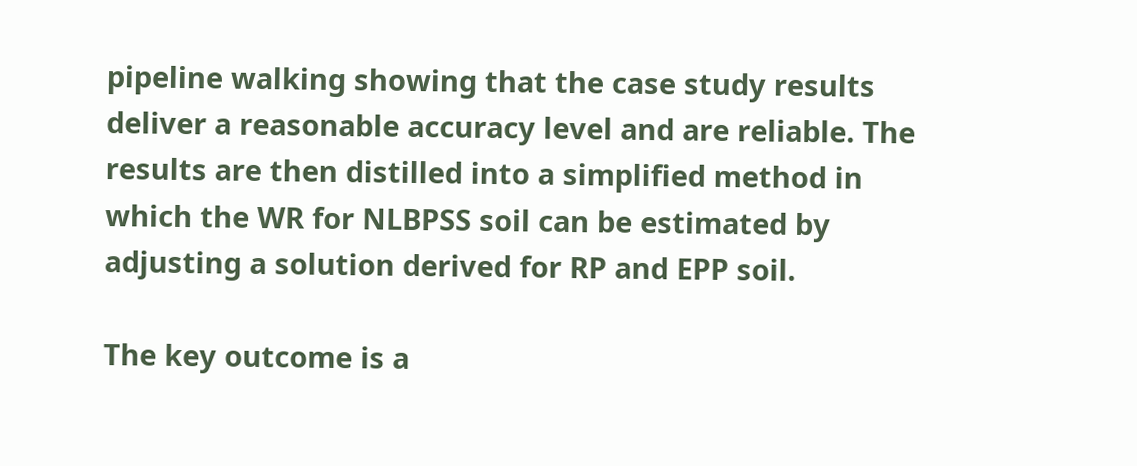pipeline walking showing that the case study results deliver a reasonable accuracy level and are reliable. The results are then distilled into a simplified method in which the WR for NLBPSS soil can be estimated by adjusting a solution derived for RP and EPP soil.

The key outcome is a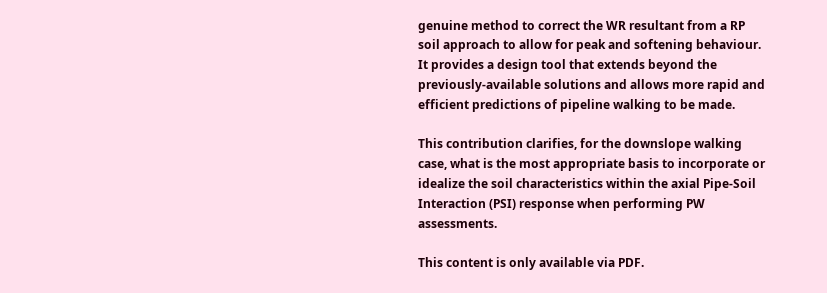genuine method to correct the WR resultant from a RP soil approach to allow for peak and softening behaviour. It provides a design tool that extends beyond the previously-available solutions and allows more rapid and efficient predictions of pipeline walking to be made.

This contribution clarifies, for the downslope walking case, what is the most appropriate basis to incorporate or idealize the soil characteristics within the axial Pipe-Soil Interaction (PSI) response when performing PW assessments.

This content is only available via PDF.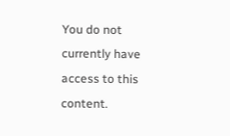You do not currently have access to this content.